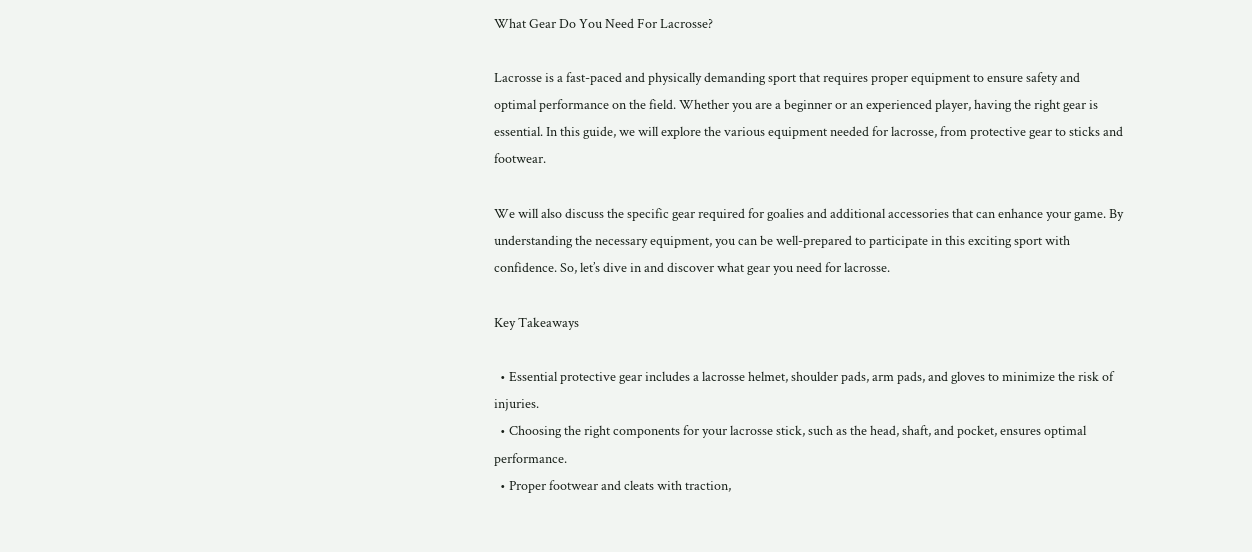What Gear Do You Need For Lacrosse?

Lacrosse is a fast-paced and physically demanding sport that requires proper equipment to ensure safety and optimal performance on the field. Whether you are a beginner or an experienced player, having the right gear is essential. In this guide, we will explore the various equipment needed for lacrosse, from protective gear to sticks and footwear.

We will also discuss the specific gear required for goalies and additional accessories that can enhance your game. By understanding the necessary equipment, you can be well-prepared to participate in this exciting sport with confidence. So, let’s dive in and discover what gear you need for lacrosse.

Key Takeaways

  • Essential protective gear includes a lacrosse helmet, shoulder pads, arm pads, and gloves to minimize the risk of injuries.
  • Choosing the right components for your lacrosse stick, such as the head, shaft, and pocket, ensures optimal performance.
  • Proper footwear and cleats with traction,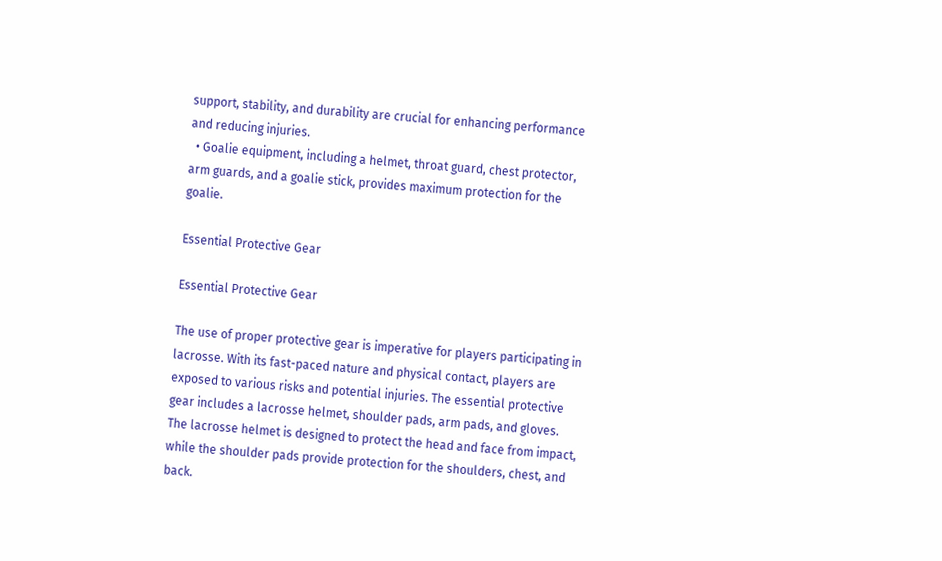support, stability, and durability are crucial for enhancing performance and reducing injuries.
  • Goalie equipment, including a helmet, throat guard, chest protector, arm guards, and a goalie stick, provides maximum protection for the goalie.

Essential Protective Gear

Essential Protective Gear

The use of proper protective gear is imperative for players participating in lacrosse. With its fast-paced nature and physical contact, players are exposed to various risks and potential injuries. The essential protective gear includes a lacrosse helmet, shoulder pads, arm pads, and gloves. The lacrosse helmet is designed to protect the head and face from impact, while the shoulder pads provide protection for the shoulders, chest, and back.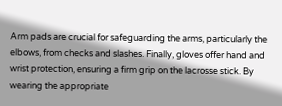Arm pads are crucial for safeguarding the arms, particularly the elbows, from checks and slashes. Finally, gloves offer hand and wrist protection, ensuring a firm grip on the lacrosse stick. By wearing the appropriate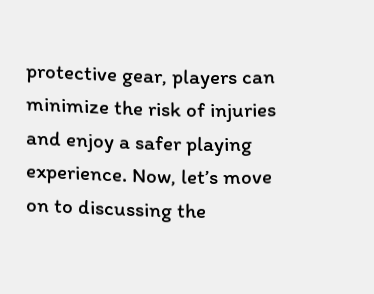protective gear, players can minimize the risk of injuries and enjoy a safer playing experience. Now, let’s move on to discussing the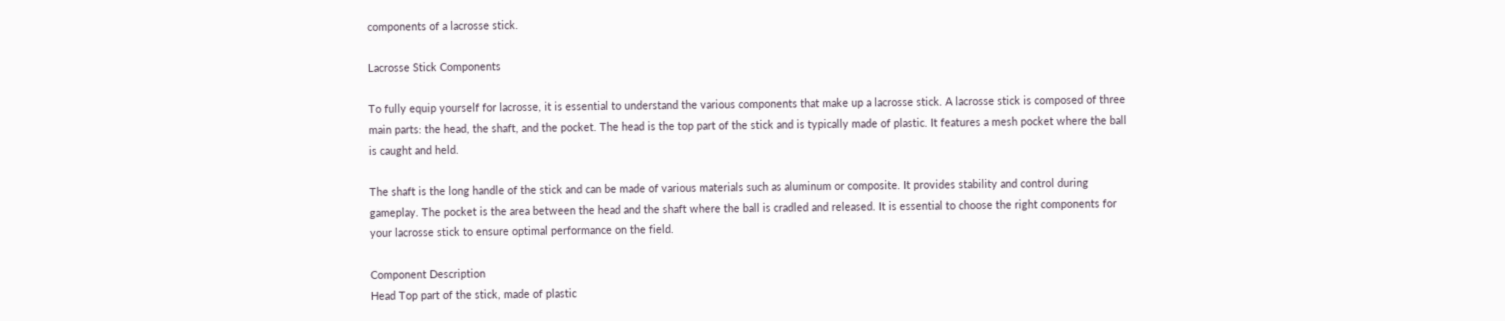components of a lacrosse stick.

Lacrosse Stick Components

To fully equip yourself for lacrosse, it is essential to understand the various components that make up a lacrosse stick. A lacrosse stick is composed of three main parts: the head, the shaft, and the pocket. The head is the top part of the stick and is typically made of plastic. It features a mesh pocket where the ball is caught and held.

The shaft is the long handle of the stick and can be made of various materials such as aluminum or composite. It provides stability and control during gameplay. The pocket is the area between the head and the shaft where the ball is cradled and released. It is essential to choose the right components for your lacrosse stick to ensure optimal performance on the field.

Component Description
Head Top part of the stick, made of plastic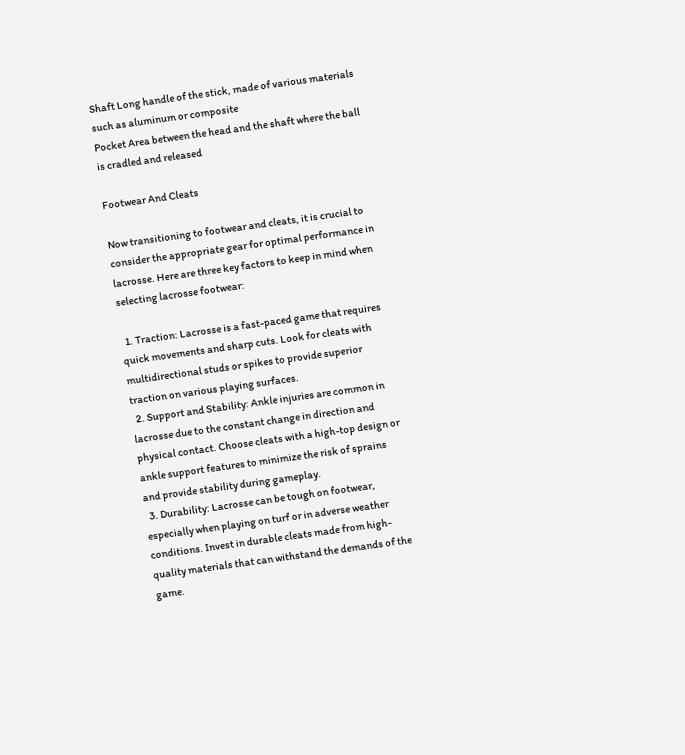Shaft Long handle of the stick, made of various materials such as aluminum or composite
Pocket Area between the head and the shaft where the ball is cradled and released

Footwear And Cleats

Now transitioning to footwear and cleats, it is crucial to consider the appropriate gear for optimal performance in lacrosse. Here are three key factors to keep in mind when selecting lacrosse footwear:

  1. Traction: Lacrosse is a fast-paced game that requires quick movements and sharp cuts. Look for cleats with multidirectional studs or spikes to provide superior traction on various playing surfaces.
  2. Support and Stability: Ankle injuries are common in lacrosse due to the constant change in direction and physical contact. Choose cleats with a high-top design or ankle support features to minimize the risk of sprains and provide stability during gameplay.
  3. Durability: Lacrosse can be tough on footwear, especially when playing on turf or in adverse weather conditions. Invest in durable cleats made from high-quality materials that can withstand the demands of the game.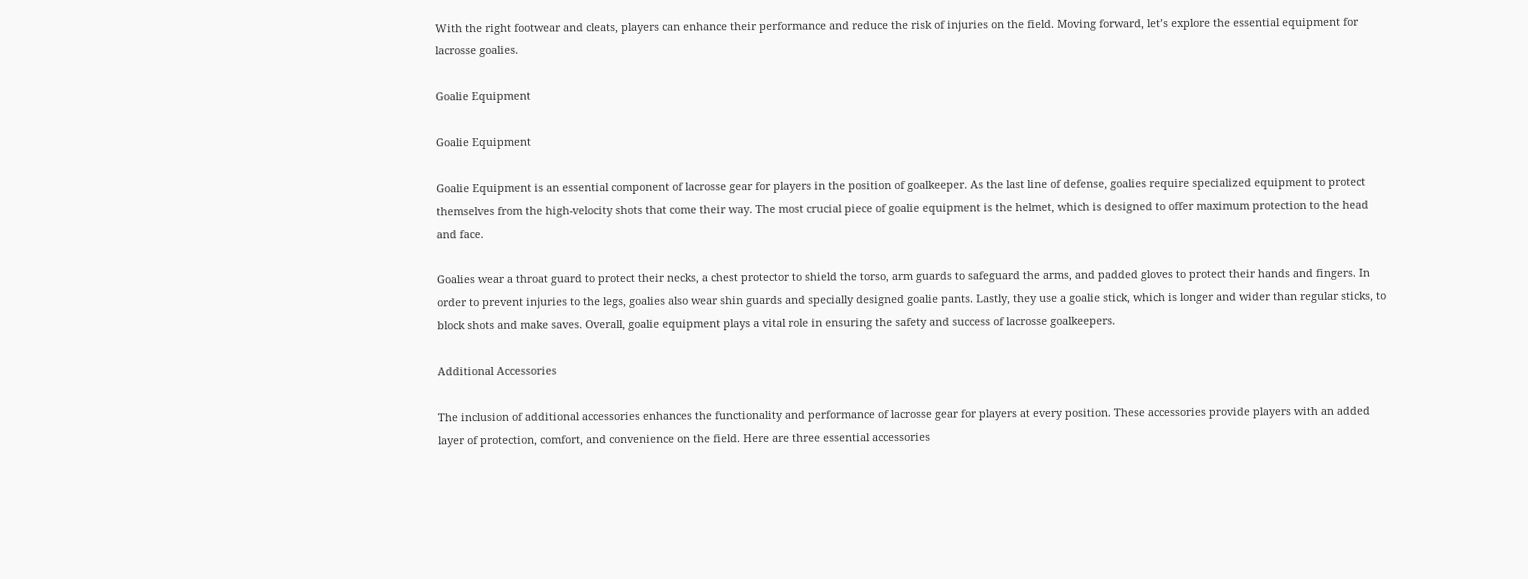With the right footwear and cleats, players can enhance their performance and reduce the risk of injuries on the field. Moving forward, let’s explore the essential equipment for lacrosse goalies.

Goalie Equipment

Goalie Equipment

Goalie Equipment is an essential component of lacrosse gear for players in the position of goalkeeper. As the last line of defense, goalies require specialized equipment to protect themselves from the high-velocity shots that come their way. The most crucial piece of goalie equipment is the helmet, which is designed to offer maximum protection to the head and face.

Goalies wear a throat guard to protect their necks, a chest protector to shield the torso, arm guards to safeguard the arms, and padded gloves to protect their hands and fingers. In order to prevent injuries to the legs, goalies also wear shin guards and specially designed goalie pants. Lastly, they use a goalie stick, which is longer and wider than regular sticks, to block shots and make saves. Overall, goalie equipment plays a vital role in ensuring the safety and success of lacrosse goalkeepers.

Additional Accessories

The inclusion of additional accessories enhances the functionality and performance of lacrosse gear for players at every position. These accessories provide players with an added layer of protection, comfort, and convenience on the field. Here are three essential accessories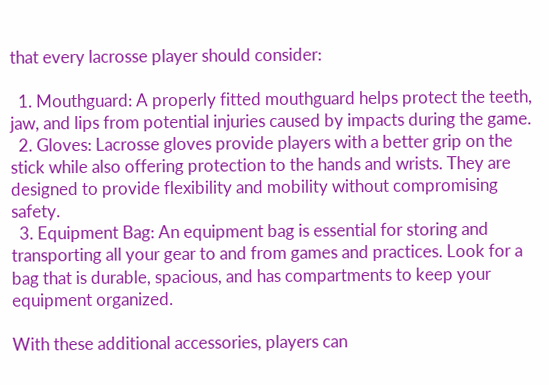that every lacrosse player should consider:

  1. Mouthguard: A properly fitted mouthguard helps protect the teeth, jaw, and lips from potential injuries caused by impacts during the game.
  2. Gloves: Lacrosse gloves provide players with a better grip on the stick while also offering protection to the hands and wrists. They are designed to provide flexibility and mobility without compromising safety.
  3. Equipment Bag: An equipment bag is essential for storing and transporting all your gear to and from games and practices. Look for a bag that is durable, spacious, and has compartments to keep your equipment organized.

With these additional accessories, players can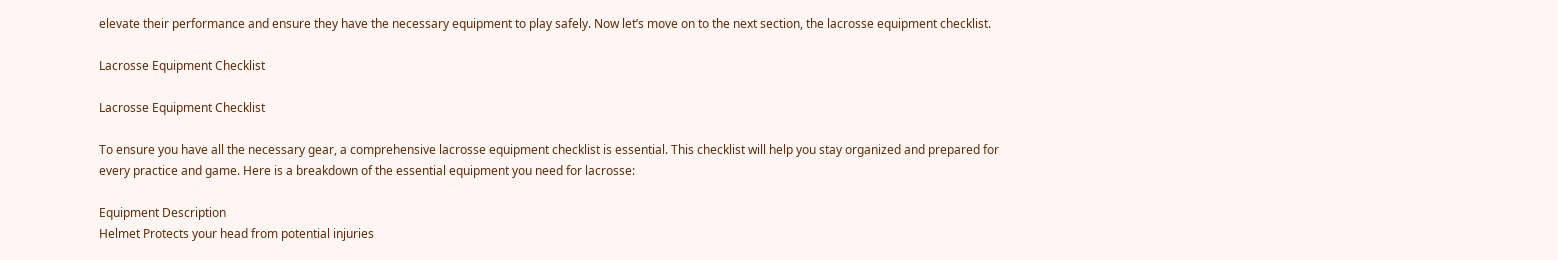elevate their performance and ensure they have the necessary equipment to play safely. Now let’s move on to the next section, the lacrosse equipment checklist.

Lacrosse Equipment Checklist

Lacrosse Equipment Checklist

To ensure you have all the necessary gear, a comprehensive lacrosse equipment checklist is essential. This checklist will help you stay organized and prepared for every practice and game. Here is a breakdown of the essential equipment you need for lacrosse:

Equipment Description
Helmet Protects your head from potential injuries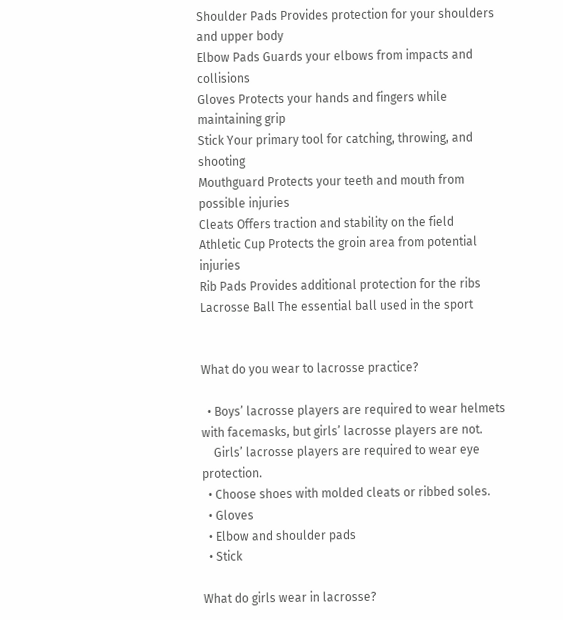Shoulder Pads Provides protection for your shoulders and upper body
Elbow Pads Guards your elbows from impacts and collisions
Gloves Protects your hands and fingers while maintaining grip
Stick Your primary tool for catching, throwing, and shooting
Mouthguard Protects your teeth and mouth from possible injuries
Cleats Offers traction and stability on the field
Athletic Cup Protects the groin area from potential injuries
Rib Pads Provides additional protection for the ribs
Lacrosse Ball The essential ball used in the sport


What do you wear to lacrosse practice?

  • Boys’ lacrosse players are required to wear helmets with facemasks, but girls’ lacrosse players are not.
    Girls’ lacrosse players are required to wear eye protection.
  • Choose shoes with molded cleats or ribbed soles.
  • Gloves
  • Elbow and shoulder pads
  • Stick

What do girls wear in lacrosse?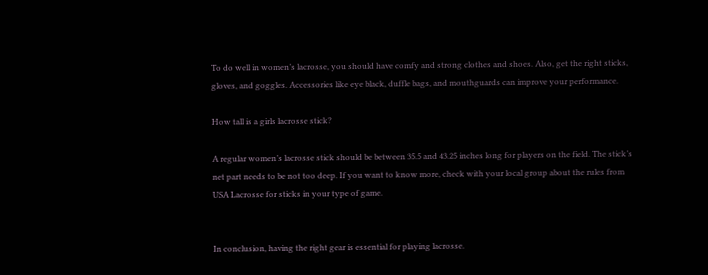To do well in women’s lacrosse, you should have comfy and strong clothes and shoes. Also, get the right sticks, gloves, and goggles. Accessories like eye black, duffle bags, and mouthguards can improve your performance.

How tall is a girls lacrosse stick?

A regular women’s lacrosse stick should be between 35.5 and 43.25 inches long for players on the field. The stick’s net part needs to be not too deep. If you want to know more, check with your local group about the rules from USA Lacrosse for sticks in your type of game.


In conclusion, having the right gear is essential for playing lacrosse.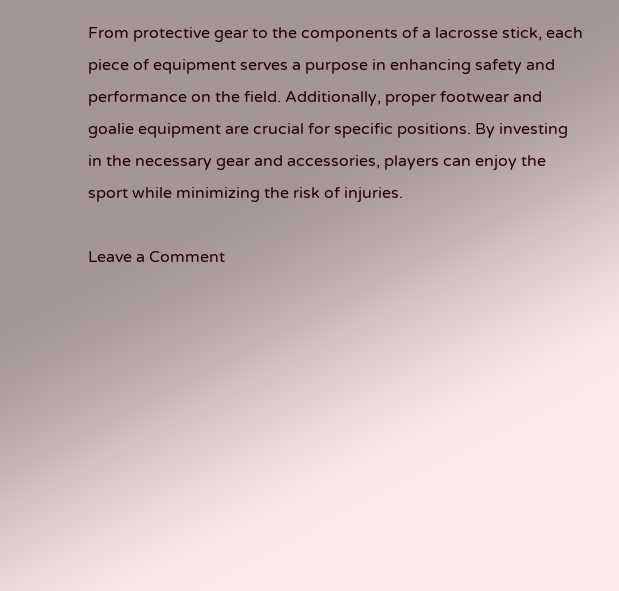From protective gear to the components of a lacrosse stick, each piece of equipment serves a purpose in enhancing safety and performance on the field. Additionally, proper footwear and goalie equipment are crucial for specific positions. By investing in the necessary gear and accessories, players can enjoy the sport while minimizing the risk of injuries.

Leave a Comment